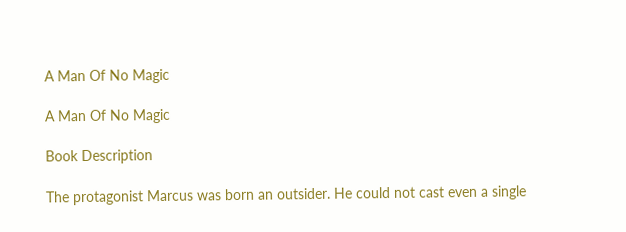A Man Of No Magic

A Man Of No Magic

Book Description

The protagonist Marcus was born an outsider. He could not cast even a single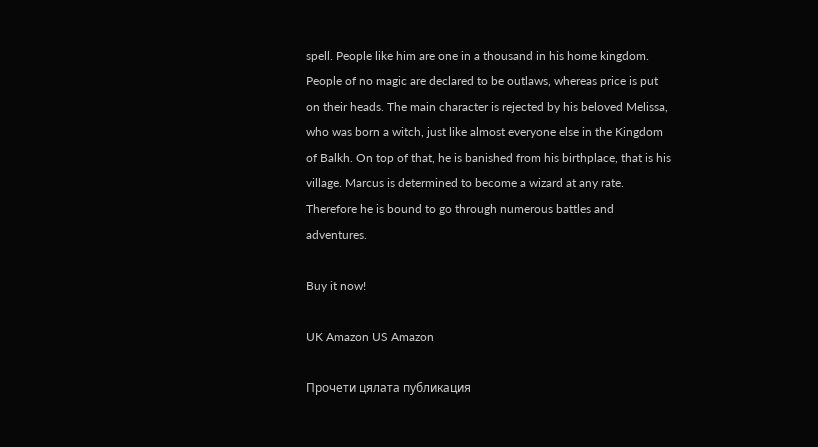spell. People like him are one in a thousand in his home kingdom. People of no magic are declared to be outlaws, whereas price is put on their heads. The main character is rejected by his beloved Melissa, who was born a witch, just like almost everyone else in the Kingdom of Balkh. On top of that, he is banished from his birthplace, that is his village. Marcus is determined to become a wizard at any rate. Therefore he is bound to go through numerous battles and adventures.

Buy it now!

UK Amazon US Amazon

Прочети цялата публикация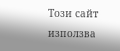Tози сайт използва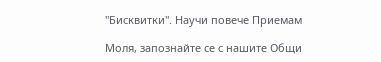"Бисквитки". Научи повече Приемам

Моля, запознайте се с нашите Общи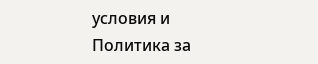условия и Политика за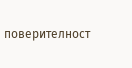поверителност